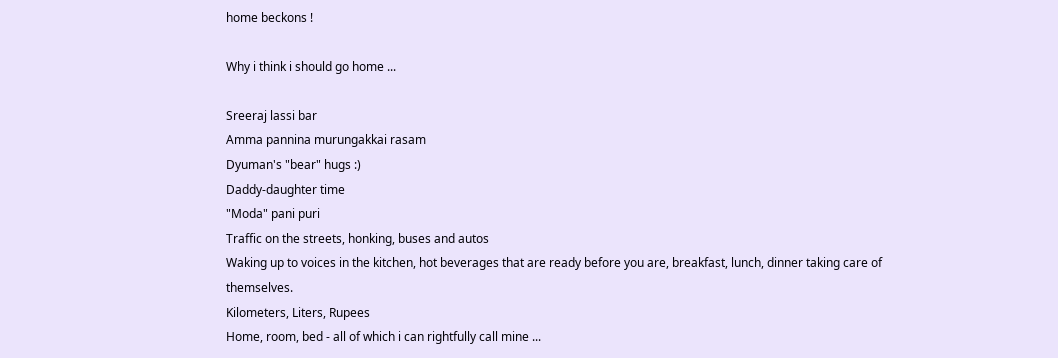home beckons !

Why i think i should go home ...

Sreeraj lassi bar
Amma pannina murungakkai rasam
Dyuman's "bear" hugs :)
Daddy-daughter time
"Moda" pani puri
Traffic on the streets, honking, buses and autos
Waking up to voices in the kitchen, hot beverages that are ready before you are, breakfast, lunch, dinner taking care of themselves.
Kilometers, Liters, Rupees
Home, room, bed - all of which i can rightfully call mine ...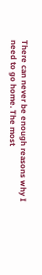There can never be enough reasons why I need to go home. The most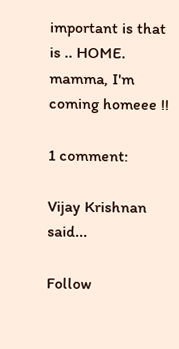important is that is .. HOME.
mamma, I'm coming homeee !!

1 comment:

Vijay Krishnan said...

Follow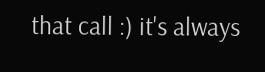that call :) it's always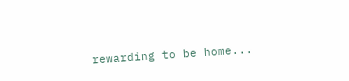rewarding to be home...